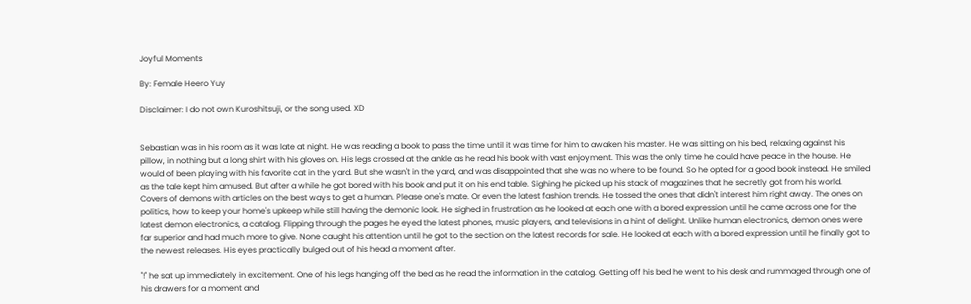Joyful Moments

By: Female Heero Yuy

Disclaimer: I do not own Kuroshitsuji, or the song used. XD


Sebastian was in his room as it was late at night. He was reading a book to pass the time until it was time for him to awaken his master. He was sitting on his bed, relaxing against his pillow, in nothing but a long shirt with his gloves on. His legs crossed at the ankle as he read his book with vast enjoyment. This was the only time he could have peace in the house. He would of been playing with his favorite cat in the yard. But she wasn't in the yard, and was disappointed that she was no where to be found. So he opted for a good book instead. He smiled as the tale kept him amused. But after a while he got bored with his book and put it on his end table. Sighing he picked up his stack of magazines that he secretly got from his world. Covers of demons with articles on the best ways to get a human. Please one's mate. Or even the latest fashion trends. He tossed the ones that didn't interest him right away. The ones on politics, how to keep your home's upkeep while still having the demonic look. He sighed in frustration as he looked at each one with a bored expression until he came across one for the latest demon electronics, a catalog. Flipping through the pages he eyed the latest phones, music players, and televisions in a hint of delight. Unlike human electronics, demon ones were far superior and had much more to give. None caught his attention until he got to the section on the latest records for sale. He looked at each with a bored expression until he finally got to the newest releases. His eyes practically bulged out of his head a moment after.

"!" he sat up immediately in excitement. One of his legs hanging off the bed as he read the information in the catalog. Getting off his bed he went to his desk and rummaged through one of his drawers for a moment and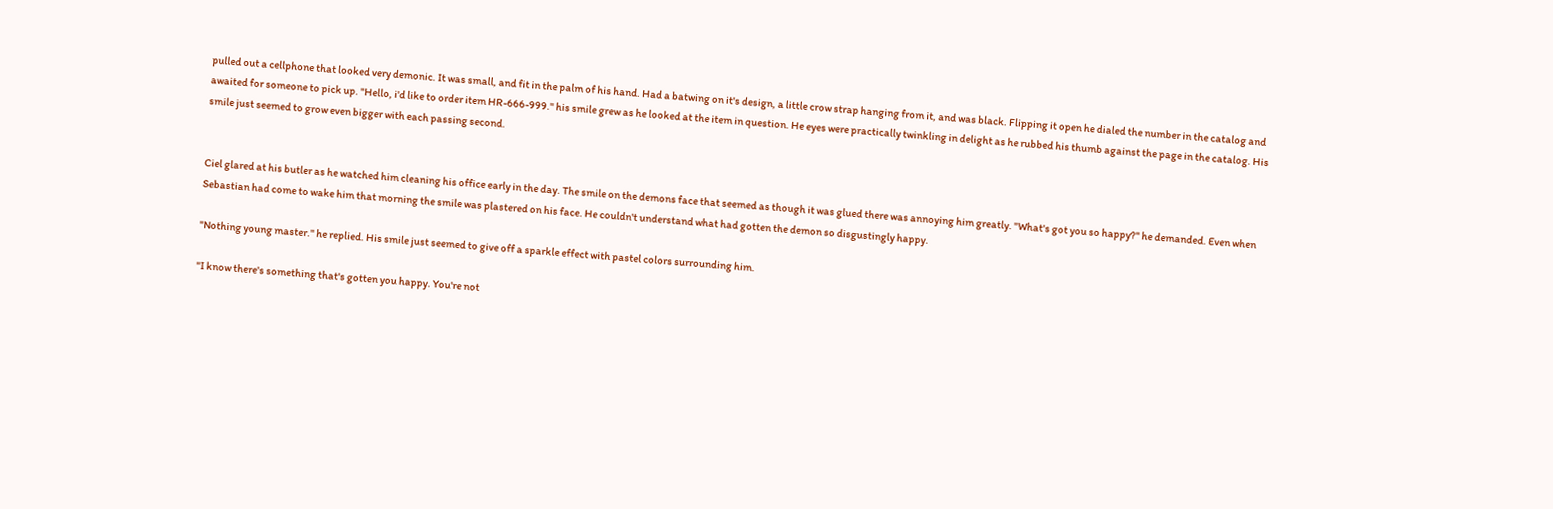pulled out a cellphone that looked very demonic. It was small, and fit in the palm of his hand. Had a batwing on it's design, a little crow strap hanging from it, and was black. Flipping it open he dialed the number in the catalog and awaited for someone to pick up. "Hello, i'd like to order item HR-666-999." his smile grew as he looked at the item in question. He eyes were practically twinkling in delight as he rubbed his thumb against the page in the catalog. His smile just seemed to grow even bigger with each passing second.


Ciel glared at his butler as he watched him cleaning his office early in the day. The smile on the demons face that seemed as though it was glued there was annoying him greatly. "What's got you so happy?" he demanded. Even when Sebastian had come to wake him that morning the smile was plastered on his face. He couldn't understand what had gotten the demon so disgustingly happy.

"Nothing young master." he replied. His smile just seemed to give off a sparkle effect with pastel colors surrounding him.

"I know there's something that's gotten you happy. You're not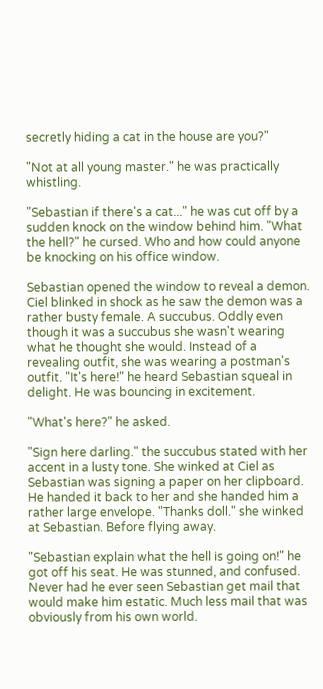secretly hiding a cat in the house are you?"

"Not at all young master." he was practically whistling.

"Sebastian if there's a cat..." he was cut off by a sudden knock on the window behind him. "What the hell?" he cursed. Who and how could anyone be knocking on his office window.

Sebastian opened the window to reveal a demon. Ciel blinked in shock as he saw the demon was a rather busty female. A succubus. Oddly even though it was a succubus she wasn't wearing what he thought she would. Instead of a revealing outfit, she was wearing a postman's outfit. "It's here!" he heard Sebastian squeal in delight. He was bouncing in excitement.

"What's here?" he asked.

"Sign here darling." the succubus stated with her accent in a lusty tone. She winked at Ciel as Sebastian was signing a paper on her clipboard. He handed it back to her and she handed him a rather large envelope. "Thanks doll." she winked at Sebastian. Before flying away.

"Sebastian explain what the hell is going on!" he got off his seat. He was stunned, and confused. Never had he ever seen Sebastian get mail that would make him estatic. Much less mail that was obviously from his own world.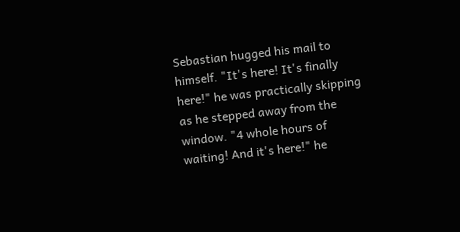Sebastian hugged his mail to himself. "It's here! It's finally here!" he was practically skipping as he stepped away from the window. "4 whole hours of waiting! And it's here!" he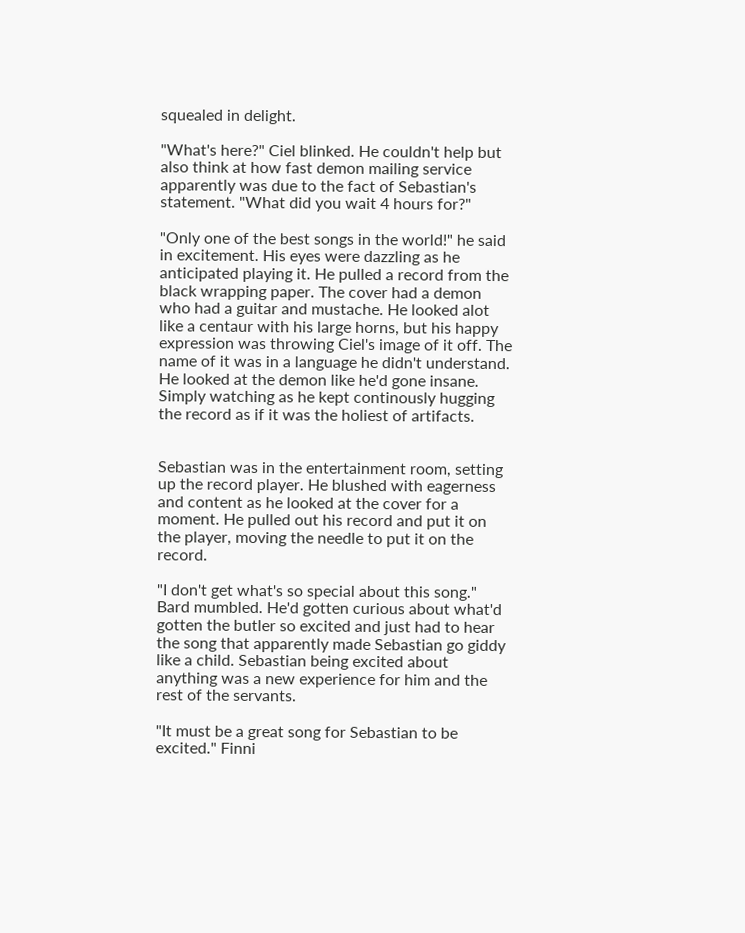squealed in delight.

"What's here?" Ciel blinked. He couldn't help but also think at how fast demon mailing service apparently was due to the fact of Sebastian's statement. "What did you wait 4 hours for?"

"Only one of the best songs in the world!" he said in excitement. His eyes were dazzling as he anticipated playing it. He pulled a record from the black wrapping paper. The cover had a demon who had a guitar and mustache. He looked alot like a centaur with his large horns, but his happy expression was throwing Ciel's image of it off. The name of it was in a language he didn't understand. He looked at the demon like he'd gone insane. Simply watching as he kept continously hugging the record as if it was the holiest of artifacts.


Sebastian was in the entertainment room, setting up the record player. He blushed with eagerness and content as he looked at the cover for a moment. He pulled out his record and put it on the player, moving the needle to put it on the record.

"I don't get what's so special about this song." Bard mumbled. He'd gotten curious about what'd gotten the butler so excited and just had to hear the song that apparently made Sebastian go giddy like a child. Sebastian being excited about anything was a new experience for him and the rest of the servants.

"It must be a great song for Sebastian to be excited." Finni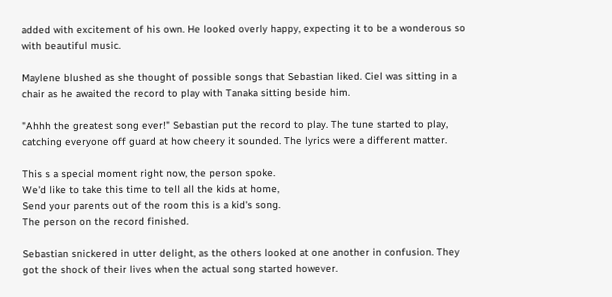added with excitement of his own. He looked overly happy, expecting it to be a wonderous so with beautiful music.

Maylene blushed as she thought of possible songs that Sebastian liked. Ciel was sitting in a chair as he awaited the record to play with Tanaka sitting beside him.

"Ahhh the greatest song ever!" Sebastian put the record to play. The tune started to play, catching everyone off guard at how cheery it sounded. The lyrics were a different matter.

This s a special moment right now, the person spoke.
We'd like to take this time to tell all the kids at home,
Send your parents out of the room this is a kid's song.
The person on the record finished.

Sebastian snickered in utter delight, as the others looked at one another in confusion. They got the shock of their lives when the actual song started however.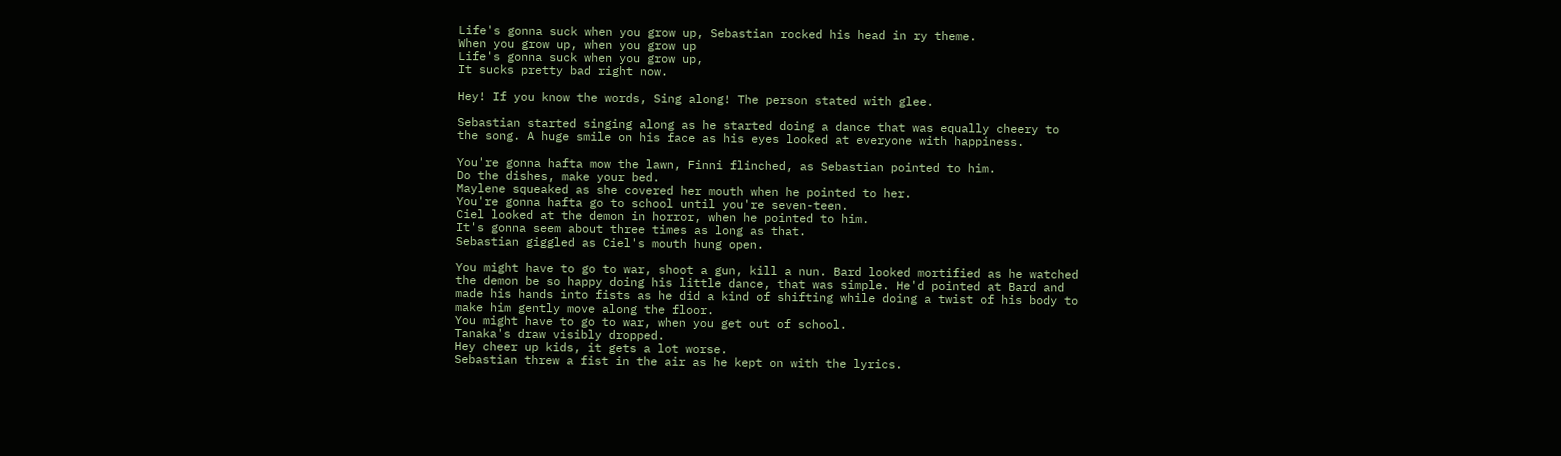Life's gonna suck when you grow up, Sebastian rocked his head in ry theme.
When you grow up, when you grow up
Life's gonna suck when you grow up,
It sucks pretty bad right now.

Hey! If you know the words, Sing along! The person stated with glee.

Sebastian started singing along as he started doing a dance that was equally cheery to the song. A huge smile on his face as his eyes looked at everyone with happiness.

You're gonna hafta mow the lawn, Finni flinched, as Sebastian pointed to him.
Do the dishes, make your bed.
Maylene squeaked as she covered her mouth when he pointed to her.
You're gonna hafta go to school until you're seven-teen.
Ciel looked at the demon in horror, when he pointed to him.
It's gonna seem about three times as long as that.
Sebastian giggled as Ciel's mouth hung open.

You might have to go to war, shoot a gun, kill a nun. Bard looked mortified as he watched the demon be so happy doing his little dance, that was simple. He'd pointed at Bard and made his hands into fists as he did a kind of shifting while doing a twist of his body to make him gently move along the floor.
You might have to go to war, when you get out of school.
Tanaka's draw visibly dropped.
Hey cheer up kids, it gets a lot worse.
Sebastian threw a fist in the air as he kept on with the lyrics.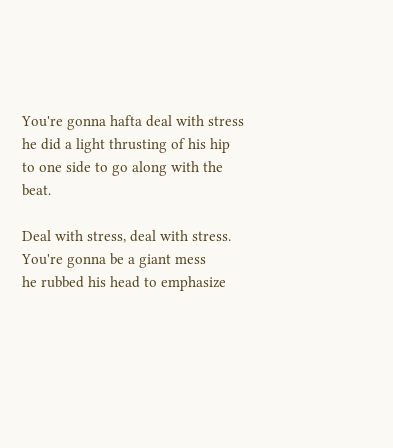You're gonna hafta deal with stress he did a light thrusting of his hip to one side to go along with the beat.

Deal with stress, deal with stress.
You're gonna be a giant mess
he rubbed his head to emphasize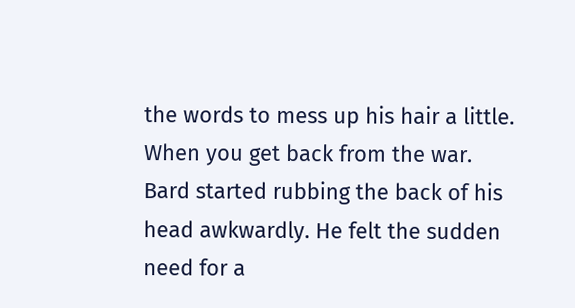the words to mess up his hair a little.
When you get back from the war.
Bard started rubbing the back of his head awkwardly. He felt the sudden need for a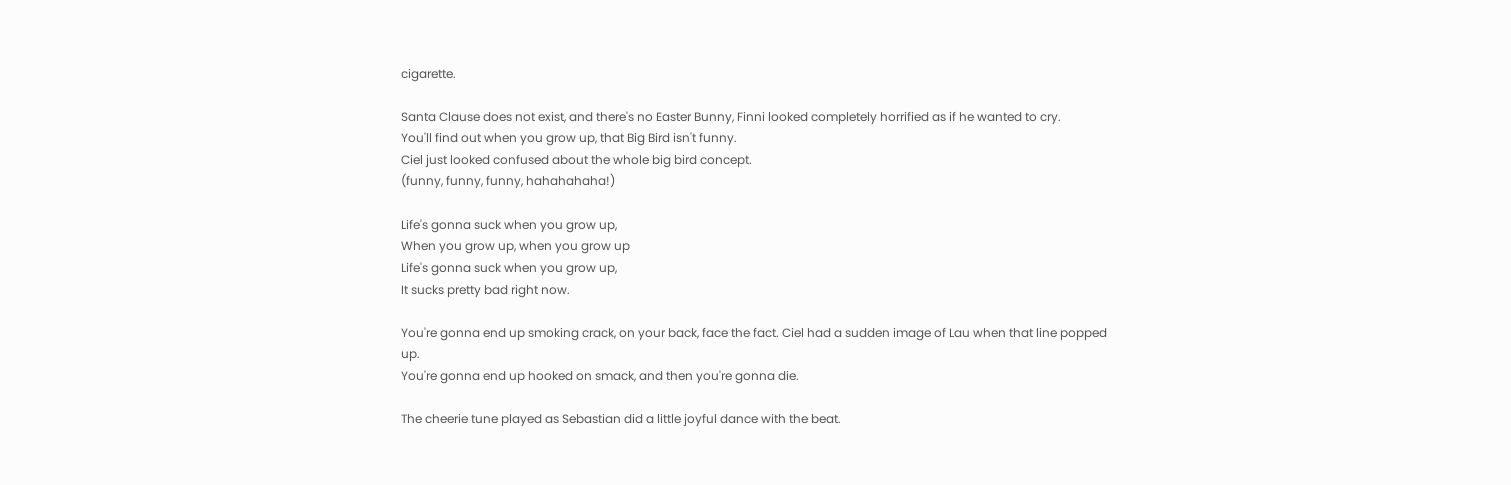cigarette.

Santa Clause does not exist, and there's no Easter Bunny, Finni looked completely horrified as if he wanted to cry.
You'll find out when you grow up, that Big Bird isn't funny.
Ciel just looked confused about the whole big bird concept.
(funny, funny, funny, hahahahaha!)

Life's gonna suck when you grow up,
When you grow up, when you grow up
Life's gonna suck when you grow up,
It sucks pretty bad right now.

You're gonna end up smoking crack, on your back, face the fact. Ciel had a sudden image of Lau when that line popped up.
You're gonna end up hooked on smack, and then you're gonna die.

The cheerie tune played as Sebastian did a little joyful dance with the beat.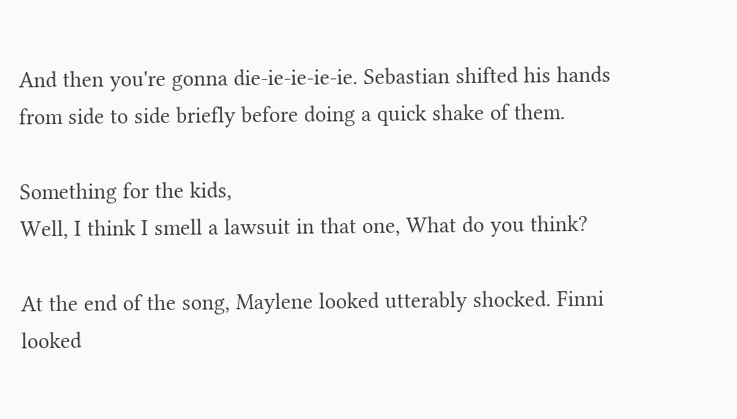And then you're gonna die-ie-ie-ie-ie. Sebastian shifted his hands from side to side briefly before doing a quick shake of them.

Something for the kids,
Well, I think I smell a lawsuit in that one, What do you think?

At the end of the song, Maylene looked utterably shocked. Finni looked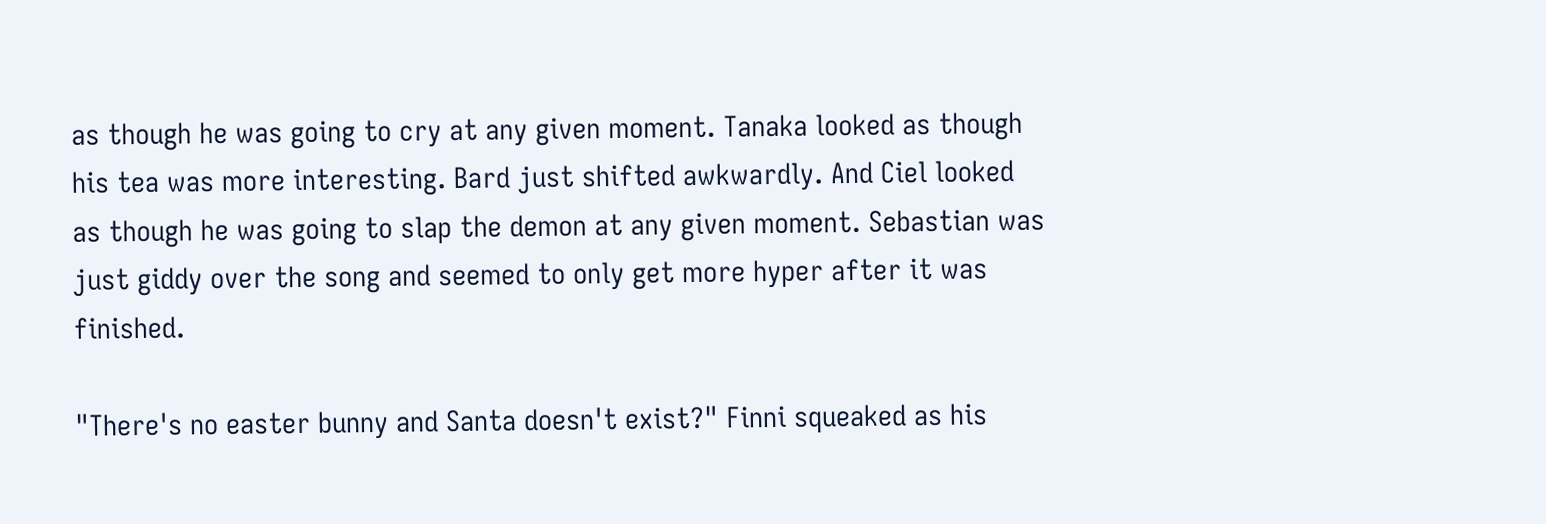as though he was going to cry at any given moment. Tanaka looked as though his tea was more interesting. Bard just shifted awkwardly. And Ciel looked as though he was going to slap the demon at any given moment. Sebastian was just giddy over the song and seemed to only get more hyper after it was finished.

"There's no easter bunny and Santa doesn't exist?" Finni squeaked as his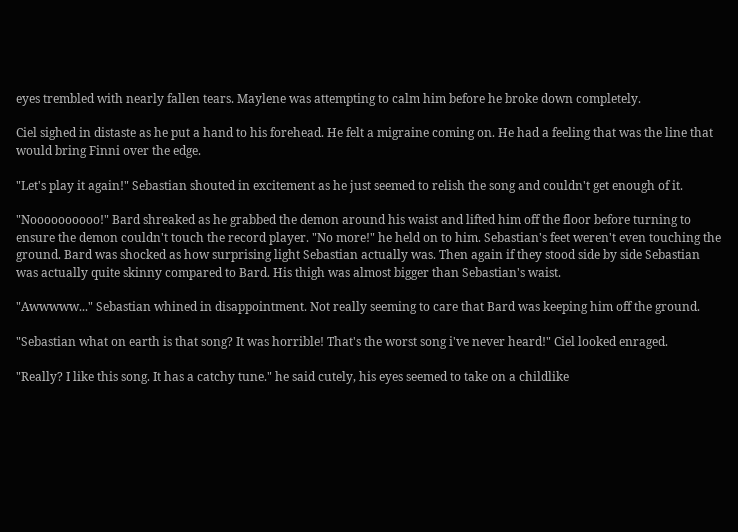eyes trembled with nearly fallen tears. Maylene was attempting to calm him before he broke down completely.

Ciel sighed in distaste as he put a hand to his forehead. He felt a migraine coming on. He had a feeling that was the line that would bring Finni over the edge.

"Let's play it again!" Sebastian shouted in excitement as he just seemed to relish the song and couldn't get enough of it.

"Noooooooooo!" Bard shreaked as he grabbed the demon around his waist and lifted him off the floor before turning to ensure the demon couldn't touch the record player. "No more!" he held on to him. Sebastian's feet weren't even touching the ground. Bard was shocked as how surprising light Sebastian actually was. Then again if they stood side by side Sebastian was actually quite skinny compared to Bard. His thigh was almost bigger than Sebastian's waist.

"Awwwww..." Sebastian whined in disappointment. Not really seeming to care that Bard was keeping him off the ground.

"Sebastian what on earth is that song? It was horrible! That's the worst song i've never heard!" Ciel looked enraged.

"Really? I like this song. It has a catchy tune." he said cutely, his eyes seemed to take on a childlike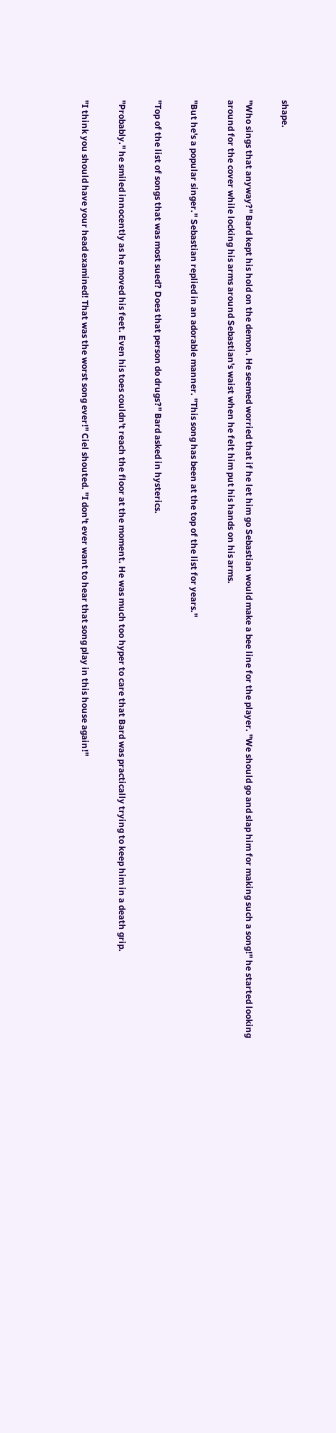shape.

"Who sings that anyway?" Bard kept his hold on the demon. He seemed worried that if he let him go Sebastian would make a bee line for the player. "We should go and slap him for making such a song!" he started looking around for the cover while locking his arms around Sebastian's waist when he felt him put his hands on his arms.

"But he's a popular singer." Sebastian replied in an adorable manner. "This song has been at the top of the list for years."

"Top of the list of songs that was most sued? Does that person do drugs?" Bard asked in hysterics.

"Probably." he smiled innocently as he moved his feet. Even his toes couldn't reach the floor at the moment. He was much too hyper to care that Bard was practically trying to keep him in a death grip.

"I think you should have your head examined! That was the worst song ever!" Ciel shouted. "I don't ever want to hear that song play in this house again!"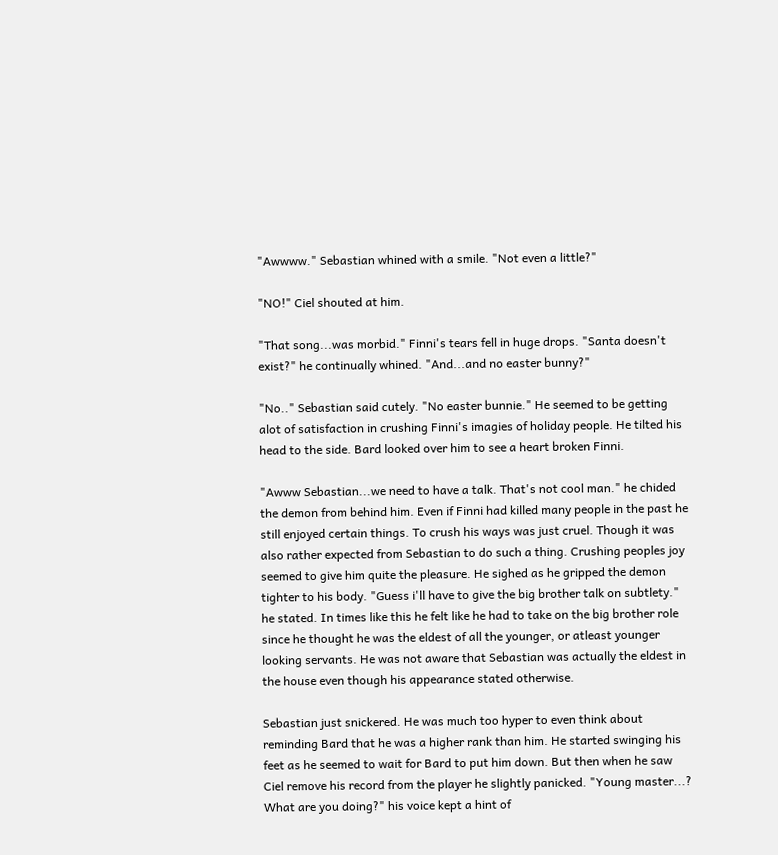"Awwww." Sebastian whined with a smile. "Not even a little?"

"NO!" Ciel shouted at him.

"That song...was morbid." Finni's tears fell in huge drops. "Santa doesn't exist?" he continually whined. "And...and no easter bunny?"

"No.." Sebastian said cutely. "No easter bunnie." He seemed to be getting alot of satisfaction in crushing Finni's imagies of holiday people. He tilted his head to the side. Bard looked over him to see a heart broken Finni.

"Awww Sebastian...we need to have a talk. That's not cool man." he chided the demon from behind him. Even if Finni had killed many people in the past he still enjoyed certain things. To crush his ways was just cruel. Though it was also rather expected from Sebastian to do such a thing. Crushing peoples joy seemed to give him quite the pleasure. He sighed as he gripped the demon tighter to his body. "Guess i'll have to give the big brother talk on subtlety." he stated. In times like this he felt like he had to take on the big brother role since he thought he was the eldest of all the younger, or atleast younger looking servants. He was not aware that Sebastian was actually the eldest in the house even though his appearance stated otherwise.

Sebastian just snickered. He was much too hyper to even think about reminding Bard that he was a higher rank than him. He started swinging his feet as he seemed to wait for Bard to put him down. But then when he saw Ciel remove his record from the player he slightly panicked. "Young master...? What are you doing?" his voice kept a hint of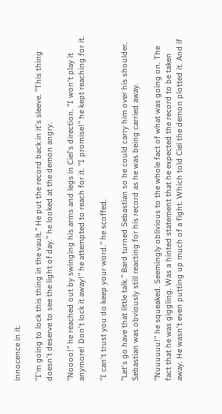innocence in it.

"I'm going to lock this thing in the vault." He put the record back in it's sleeve. "This thing doesn't deserve to see the light of day." he looked at the demon angry.

"Noooo!" he reached out by swinging his arms and legs in Ciel's direction. "I won't play it anymore! Don't lock it away!" he attempted to reach for it. "I promise!" he kept reaching for it.

"I can't trust you do keep your word." he scoffed.

"Let's go have that little talk." Bard turned Sebastian so he could carry him over his shoulder. Sebastian was obviously still reacting for his record as he was being carried away.

"Nuuuuuu!" he squeaked. Seemingly oblivious to the whole fact of what was going on. The fact that he was giggling. Was a hinted statement that he expected the record to be taken away. He wasn't even putting up much of a fight. Which told Ciel the demon plotted it. And if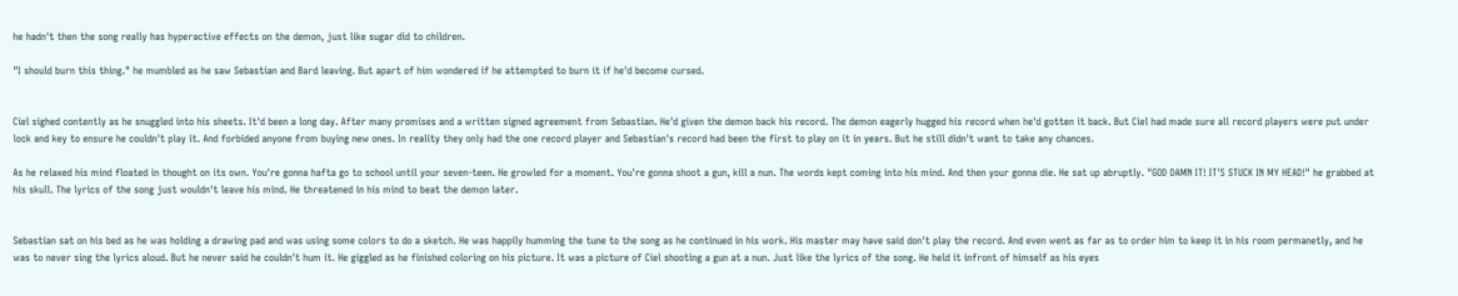he hadn't then the song really has hyperactive effects on the demon, just like sugar did to children.

"I should burn this thing." he mumbled as he saw Sebastian and Bard leaving. But apart of him wondered if he attempted to burn it if he'd become cursed.


Ciel sighed contently as he snuggled into his sheets. It'd been a long day. After many promises and a written signed agreement from Sebastian. He'd given the demon back his record. The demon eagerly hugged his record when he'd gotten it back. But Ciel had made sure all record players were put under lock and key to ensure he couldn't play it. And forbided anyone from buying new ones. In reality they only had the one record player and Sebastian's record had been the first to play on it in years. But he still didn't want to take any chances.

As he relaxed his mind floated in thought on its own. You're gonna hafta go to school until your seven-teen. He growled for a moment. You're gonna shoot a gun, kill a nun. The words kept coming into his mind. And then your gonna die. He sat up abruptly. "GOD DAMN IT! IT'S STUCK IN MY HEAD!" he grabbed at his skull. The lyrics of the song just wouldn't leave his mind. He threatened in his mind to beat the demon later.


Sebastian sat on his bed as he was holding a drawing pad and was using some colors to do a sketch. He was happily humming the tune to the song as he continued in his work. His master may have said don't play the record. And even went as far as to order him to keep it in his room permanetly, and he was to never sing the lyrics aloud. But he never said he couldn't hum it. He giggled as he finished coloring on his picture. It was a picture of Ciel shooting a gun at a nun. Just like the lyrics of the song. He held it infront of himself as his eyes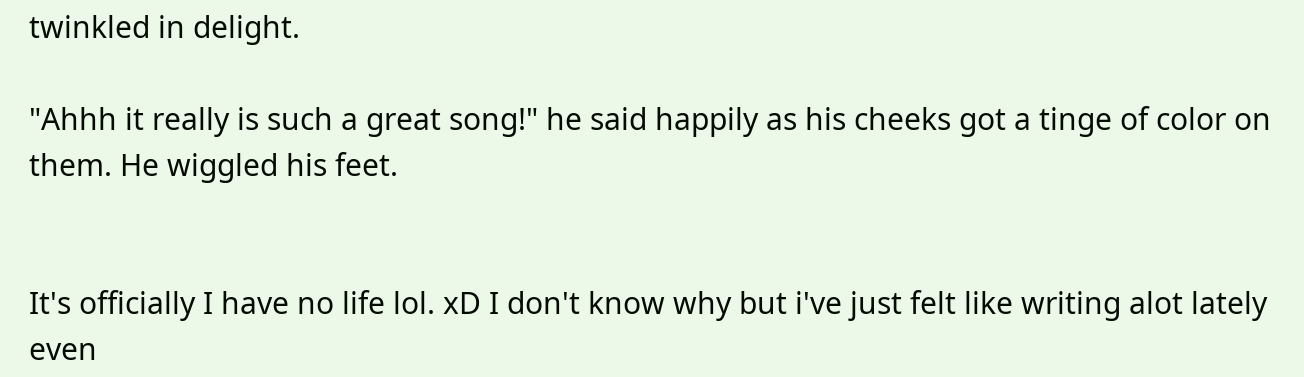twinkled in delight.

"Ahhh it really is such a great song!" he said happily as his cheeks got a tinge of color on them. He wiggled his feet.


It's officially I have no life lol. xD I don't know why but i've just felt like writing alot lately even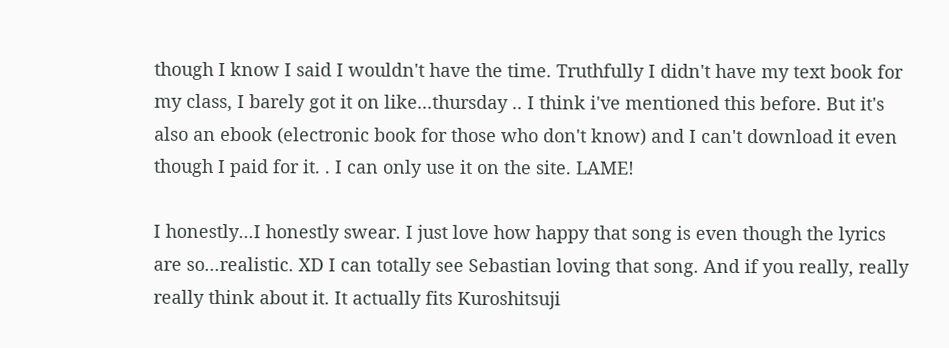though I know I said I wouldn't have the time. Truthfully I didn't have my text book for my class, I barely got it on like...thursday .. I think i've mentioned this before. But it's also an ebook (electronic book for those who don't know) and I can't download it even though I paid for it. . I can only use it on the site. LAME!

I honestly...I honestly swear. I just love how happy that song is even though the lyrics are so...realistic. XD I can totally see Sebastian loving that song. And if you really, really really think about it. It actually fits Kuroshitsuji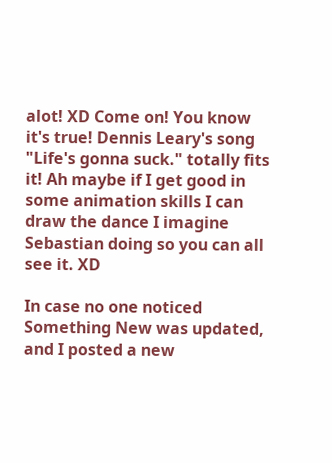alot! XD Come on! You know it's true! Dennis Leary's song "Life's gonna suck." totally fits it! Ah maybe if I get good in some animation skills I can draw the dance I imagine Sebastian doing so you can all see it. XD

In case no one noticed Something New was updated, and I posted a new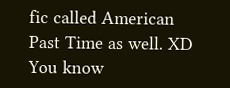fic called American Past Time as well. XD You know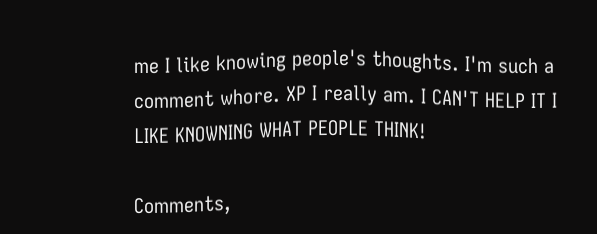me I like knowing people's thoughts. I'm such a comment whore. XP I really am. I CAN'T HELP IT I LIKE KNOWNING WHAT PEOPLE THINK!

Comments,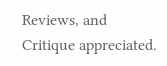Reviews, and Critique appreciated.